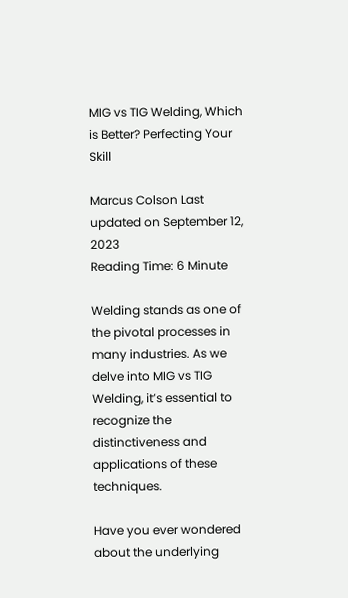MIG vs TIG Welding, Which is Better? Perfecting Your Skill

Marcus Colson Last updated on September 12, 2023
Reading Time: 6 Minute

Welding stands as one of the pivotal processes in many industries. As we delve into MIG vs TIG Welding, it’s essential to recognize the distinctiveness and applications of these techniques.

Have you ever wondered about the underlying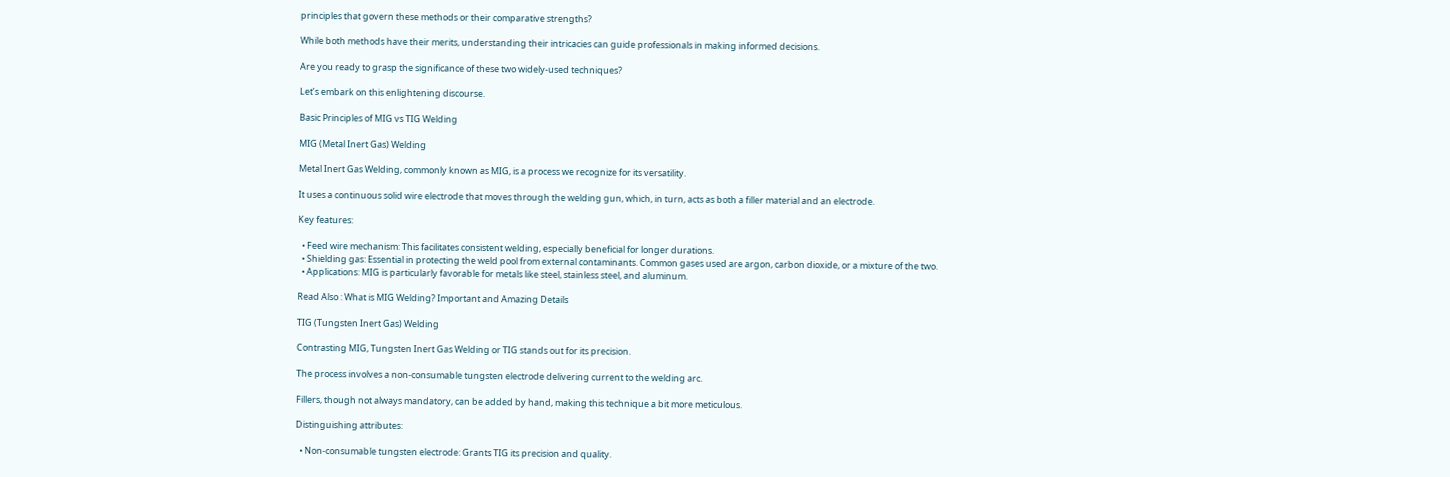principles that govern these methods or their comparative strengths?

While both methods have their merits, understanding their intricacies can guide professionals in making informed decisions.

Are you ready to grasp the significance of these two widely-used techniques?

Let’s embark on this enlightening discourse.

Basic Principles of MIG vs TIG Welding

MIG (Metal Inert Gas) Welding

Metal Inert Gas Welding, commonly known as MIG, is a process we recognize for its versatility.

It uses a continuous solid wire electrode that moves through the welding gun, which, in turn, acts as both a filler material and an electrode.

Key features:

  • Feed wire mechanism: This facilitates consistent welding, especially beneficial for longer durations.
  • Shielding gas: Essential in protecting the weld pool from external contaminants. Common gases used are argon, carbon dioxide, or a mixture of the two.
  • Applications: MIG is particularly favorable for metals like steel, stainless steel, and aluminum.

Read Also : What is MIG Welding? Important and Amazing Details

TIG (Tungsten Inert Gas) Welding

Contrasting MIG, Tungsten Inert Gas Welding or TIG stands out for its precision.

The process involves a non-consumable tungsten electrode delivering current to the welding arc.

Fillers, though not always mandatory, can be added by hand, making this technique a bit more meticulous.

Distinguishing attributes:

  • Non-consumable tungsten electrode: Grants TIG its precision and quality.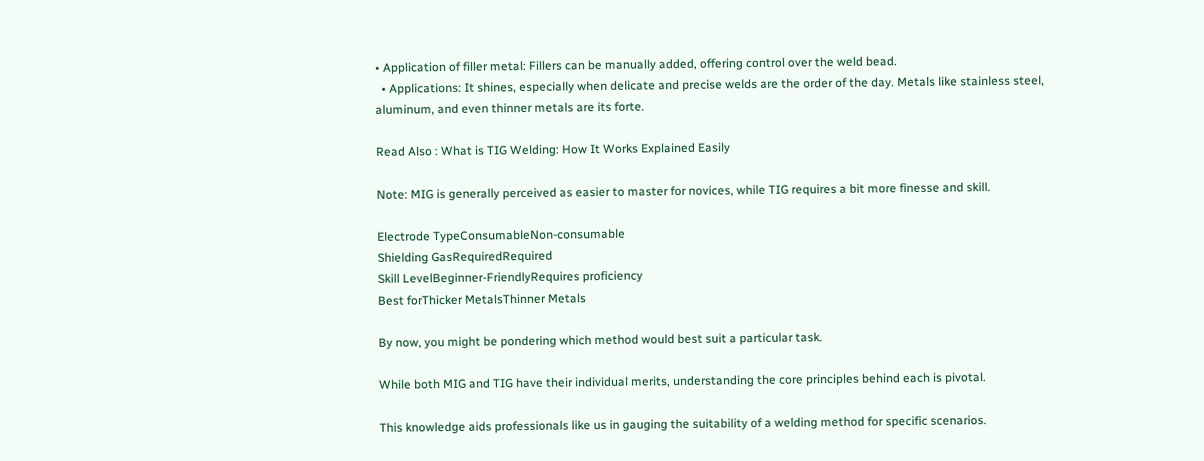• Application of filler metal: Fillers can be manually added, offering control over the weld bead.
  • Applications: It shines, especially when delicate and precise welds are the order of the day. Metals like stainless steel, aluminum, and even thinner metals are its forte.

Read Also : What is TIG Welding: How It Works Explained Easily

Note: MIG is generally perceived as easier to master for novices, while TIG requires a bit more finesse and skill.

Electrode TypeConsumableNon-consumable
Shielding GasRequiredRequired
Skill LevelBeginner-FriendlyRequires proficiency
Best forThicker MetalsThinner Metals

By now, you might be pondering which method would best suit a particular task.

While both MIG and TIG have their individual merits, understanding the core principles behind each is pivotal.

This knowledge aids professionals like us in gauging the suitability of a welding method for specific scenarios.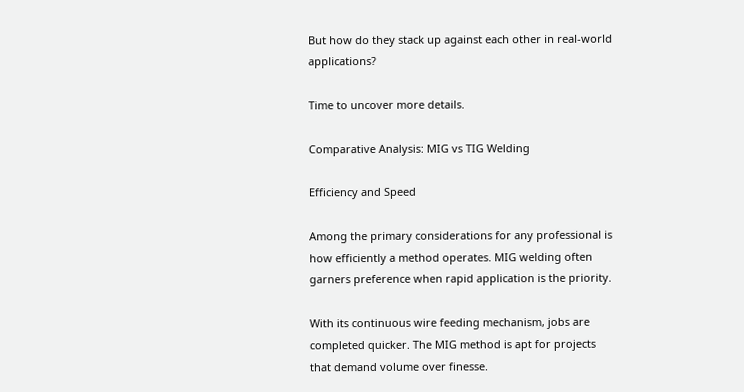But how do they stack up against each other in real-world applications?

Time to uncover more details.

Comparative Analysis: MIG vs TIG Welding

Efficiency and Speed

Among the primary considerations for any professional is how efficiently a method operates. MIG welding often garners preference when rapid application is the priority.

With its continuous wire feeding mechanism, jobs are completed quicker. The MIG method is apt for projects that demand volume over finesse.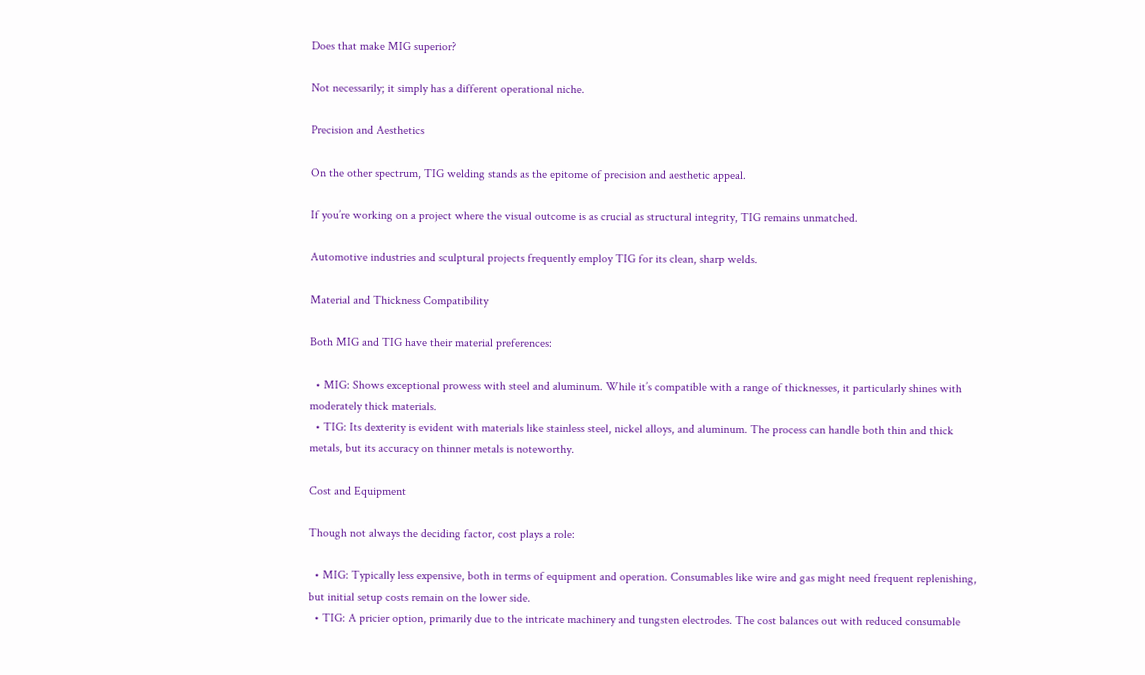Does that make MIG superior?

Not necessarily; it simply has a different operational niche.

Precision and Aesthetics

On the other spectrum, TIG welding stands as the epitome of precision and aesthetic appeal.

If you’re working on a project where the visual outcome is as crucial as structural integrity, TIG remains unmatched.

Automotive industries and sculptural projects frequently employ TIG for its clean, sharp welds.

Material and Thickness Compatibility

Both MIG and TIG have their material preferences:

  • MIG: Shows exceptional prowess with steel and aluminum. While it’s compatible with a range of thicknesses, it particularly shines with moderately thick materials.
  • TIG: Its dexterity is evident with materials like stainless steel, nickel alloys, and aluminum. The process can handle both thin and thick metals, but its accuracy on thinner metals is noteworthy.

Cost and Equipment

Though not always the deciding factor, cost plays a role:

  • MIG: Typically less expensive, both in terms of equipment and operation. Consumables like wire and gas might need frequent replenishing, but initial setup costs remain on the lower side.
  • TIG: A pricier option, primarily due to the intricate machinery and tungsten electrodes. The cost balances out with reduced consumable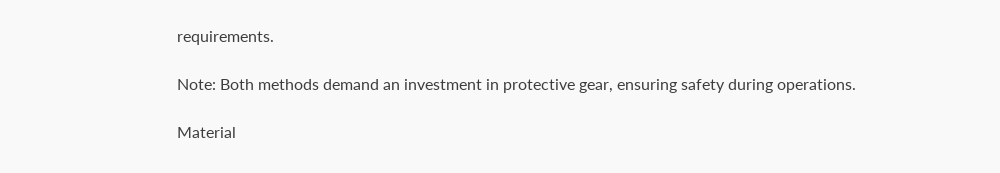requirements.

Note: Both methods demand an investment in protective gear, ensuring safety during operations.

Material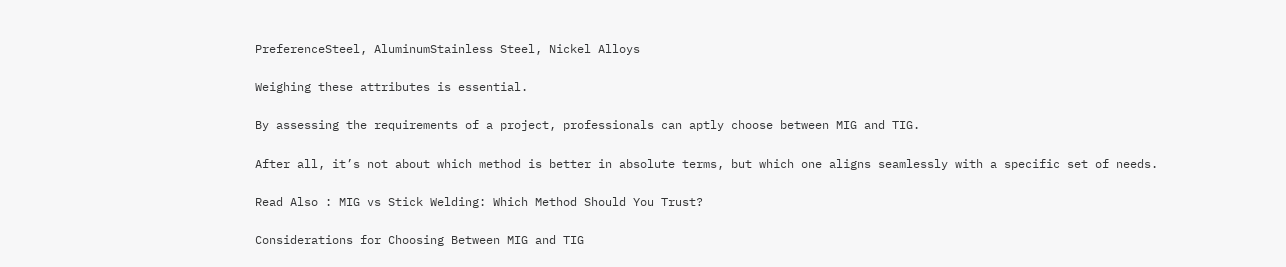PreferenceSteel, AluminumStainless Steel, Nickel Alloys

Weighing these attributes is essential.

By assessing the requirements of a project, professionals can aptly choose between MIG and TIG.

After all, it’s not about which method is better in absolute terms, but which one aligns seamlessly with a specific set of needs.

Read Also : MIG vs Stick Welding: Which Method Should You Trust?

Considerations for Choosing Between MIG and TIG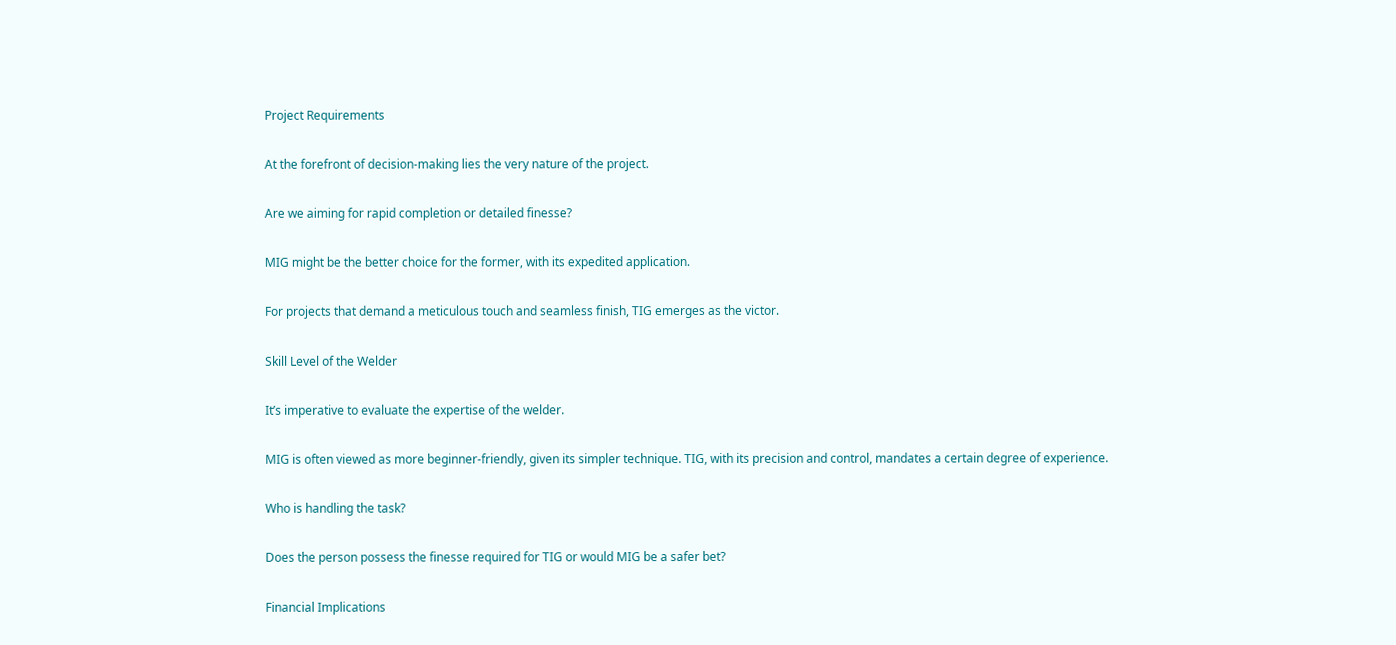Project Requirements

At the forefront of decision-making lies the very nature of the project.

Are we aiming for rapid completion or detailed finesse?

MIG might be the better choice for the former, with its expedited application.

For projects that demand a meticulous touch and seamless finish, TIG emerges as the victor.

Skill Level of the Welder

It’s imperative to evaluate the expertise of the welder.

MIG is often viewed as more beginner-friendly, given its simpler technique. TIG, with its precision and control, mandates a certain degree of experience.

Who is handling the task?

Does the person possess the finesse required for TIG or would MIG be a safer bet?

Financial Implications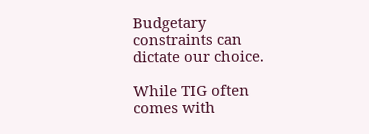Budgetary constraints can dictate our choice.

While TIG often comes with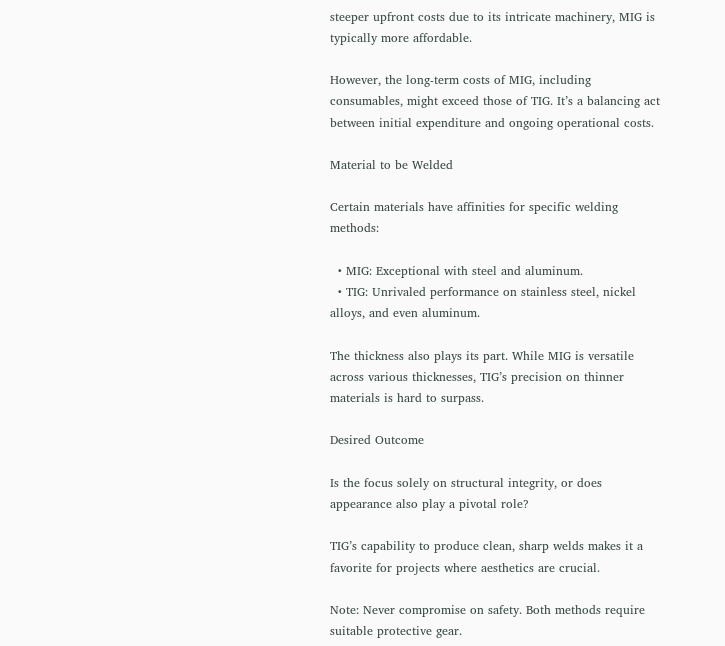steeper upfront costs due to its intricate machinery, MIG is typically more affordable.

However, the long-term costs of MIG, including consumables, might exceed those of TIG. It’s a balancing act between initial expenditure and ongoing operational costs.

Material to be Welded

Certain materials have affinities for specific welding methods:

  • MIG: Exceptional with steel and aluminum.
  • TIG: Unrivaled performance on stainless steel, nickel alloys, and even aluminum.

The thickness also plays its part. While MIG is versatile across various thicknesses, TIG’s precision on thinner materials is hard to surpass.

Desired Outcome

Is the focus solely on structural integrity, or does appearance also play a pivotal role?

TIG’s capability to produce clean, sharp welds makes it a favorite for projects where aesthetics are crucial.

Note: Never compromise on safety. Both methods require suitable protective gear.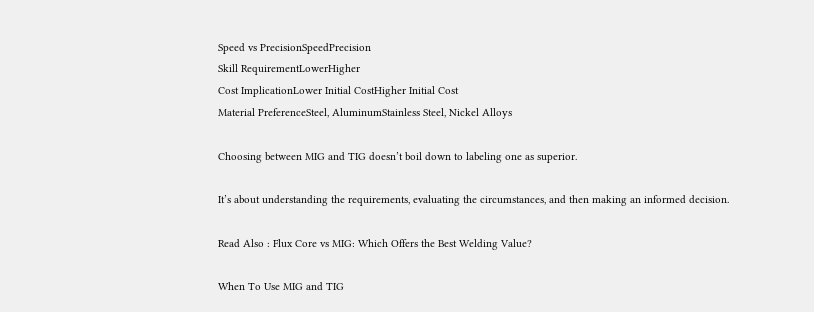Speed vs PrecisionSpeedPrecision
Skill RequirementLowerHigher
Cost ImplicationLower Initial CostHigher Initial Cost
Material PreferenceSteel, AluminumStainless Steel, Nickel Alloys

Choosing between MIG and TIG doesn’t boil down to labeling one as superior.

It’s about understanding the requirements, evaluating the circumstances, and then making an informed decision.

Read Also : Flux Core vs MIG: Which Offers the Best Welding Value?

When To Use MIG and TIG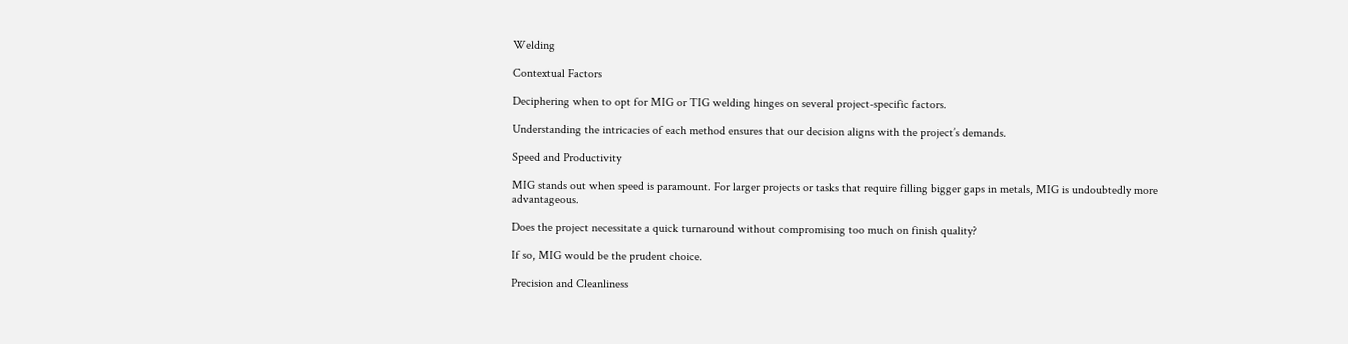Welding

Contextual Factors

Deciphering when to opt for MIG or TIG welding hinges on several project-specific factors.

Understanding the intricacies of each method ensures that our decision aligns with the project’s demands.

Speed and Productivity

MIG stands out when speed is paramount. For larger projects or tasks that require filling bigger gaps in metals, MIG is undoubtedly more advantageous.

Does the project necessitate a quick turnaround without compromising too much on finish quality?

If so, MIG would be the prudent choice.

Precision and Cleanliness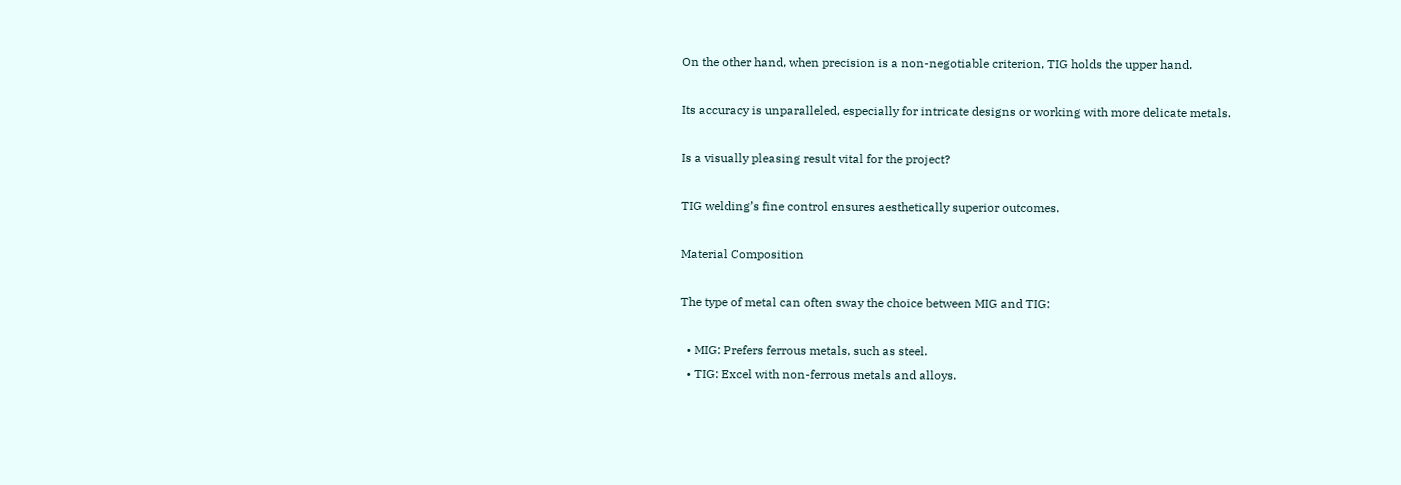On the other hand, when precision is a non-negotiable criterion, TIG holds the upper hand.

Its accuracy is unparalleled, especially for intricate designs or working with more delicate metals.

Is a visually pleasing result vital for the project?

TIG welding’s fine control ensures aesthetically superior outcomes.

Material Composition

The type of metal can often sway the choice between MIG and TIG:

  • MIG: Prefers ferrous metals, such as steel.
  • TIG: Excel with non-ferrous metals and alloys.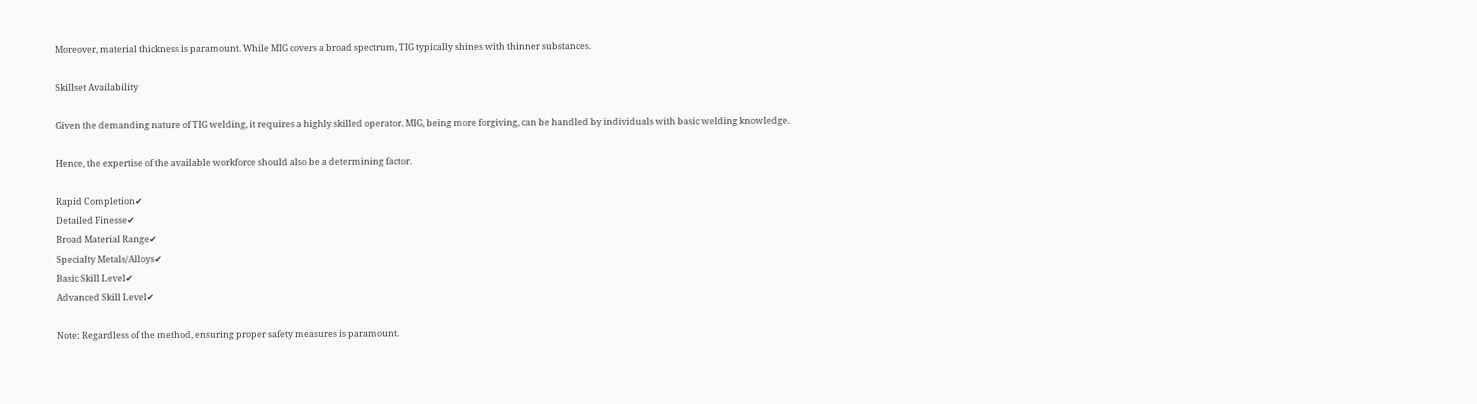Moreover, material thickness is paramount. While MIG covers a broad spectrum, TIG typically shines with thinner substances.

Skillset Availability

Given the demanding nature of TIG welding, it requires a highly skilled operator. MIG, being more forgiving, can be handled by individuals with basic welding knowledge.

Hence, the expertise of the available workforce should also be a determining factor.

Rapid Completion✔
Detailed Finesse✔
Broad Material Range✔
Specialty Metals/Alloys✔
Basic Skill Level✔
Advanced Skill Level✔

Note: Regardless of the method, ensuring proper safety measures is paramount.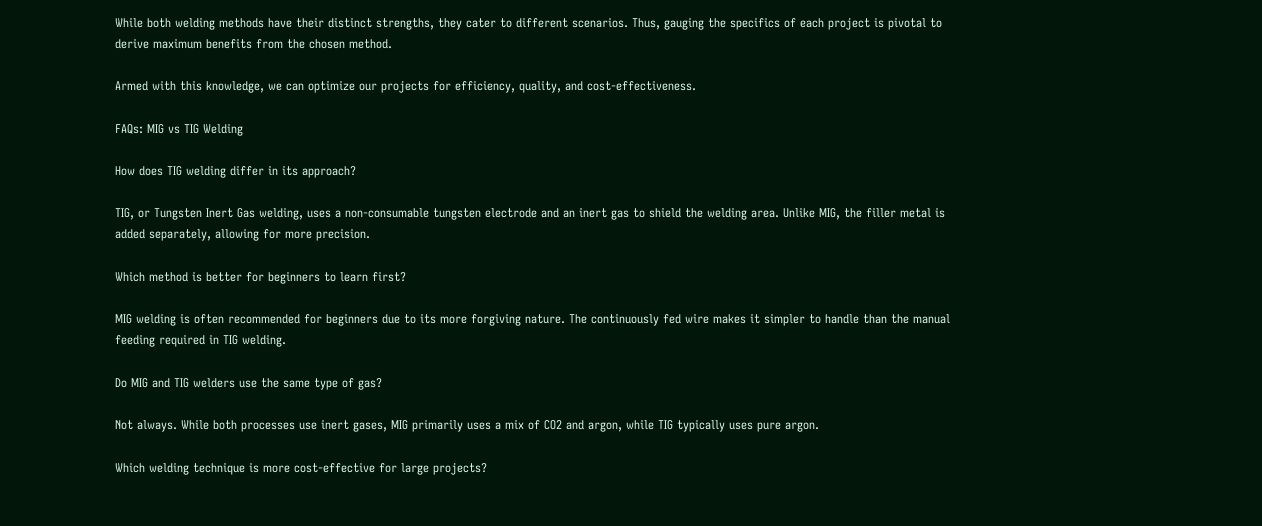While both welding methods have their distinct strengths, they cater to different scenarios. Thus, gauging the specifics of each project is pivotal to derive maximum benefits from the chosen method.

Armed with this knowledge, we can optimize our projects for efficiency, quality, and cost-effectiveness.

FAQs: MIG vs TIG Welding

How does TIG welding differ in its approach?

TIG, or Tungsten Inert Gas welding, uses a non-consumable tungsten electrode and an inert gas to shield the welding area. Unlike MIG, the filler metal is added separately, allowing for more precision.

Which method is better for beginners to learn first?

MIG welding is often recommended for beginners due to its more forgiving nature. The continuously fed wire makes it simpler to handle than the manual feeding required in TIG welding.

Do MIG and TIG welders use the same type of gas?

Not always. While both processes use inert gases, MIG primarily uses a mix of CO2 and argon, while TIG typically uses pure argon.

Which welding technique is more cost-effective for large projects?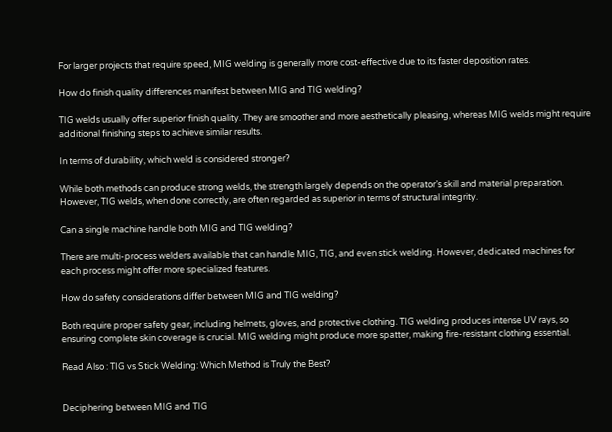For larger projects that require speed, MIG welding is generally more cost-effective due to its faster deposition rates.

How do finish quality differences manifest between MIG and TIG welding?

TIG welds usually offer superior finish quality. They are smoother and more aesthetically pleasing, whereas MIG welds might require additional finishing steps to achieve similar results.

In terms of durability, which weld is considered stronger?

While both methods can produce strong welds, the strength largely depends on the operator’s skill and material preparation. However, TIG welds, when done correctly, are often regarded as superior in terms of structural integrity.

Can a single machine handle both MIG and TIG welding?

There are multi-process welders available that can handle MIG, TIG, and even stick welding. However, dedicated machines for each process might offer more specialized features.

How do safety considerations differ between MIG and TIG welding?

Both require proper safety gear, including helmets, gloves, and protective clothing. TIG welding produces intense UV rays, so ensuring complete skin coverage is crucial. MIG welding might produce more spatter, making fire-resistant clothing essential.

Read Also : TIG vs Stick Welding: Which Method is Truly the Best?


Deciphering between MIG and TIG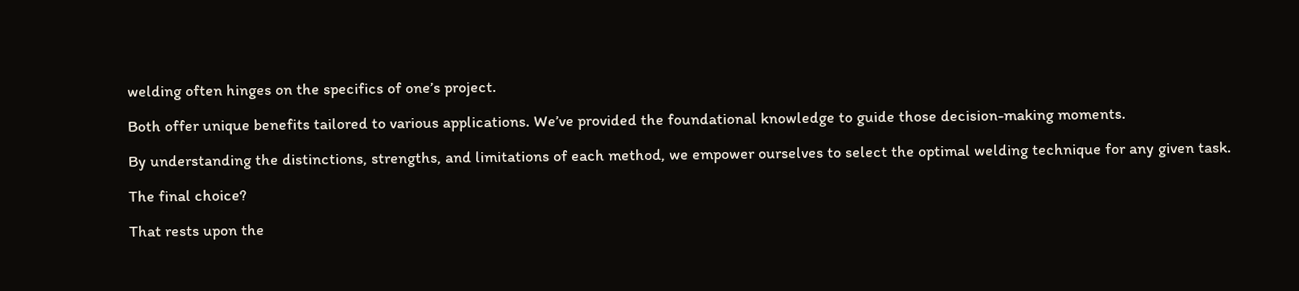welding often hinges on the specifics of one’s project.

Both offer unique benefits tailored to various applications. We’ve provided the foundational knowledge to guide those decision-making moments.

By understanding the distinctions, strengths, and limitations of each method, we empower ourselves to select the optimal welding technique for any given task.

The final choice?

That rests upon the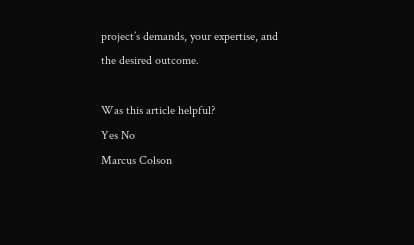project’s demands, your expertise, and the desired outcome.

Was this article helpful?
Yes No
Marcus Colson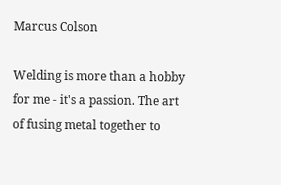Marcus Colson

Welding is more than a hobby for me - it's a passion. The art of fusing metal together to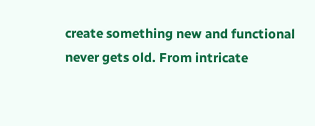create something new and functional never gets old. From intricate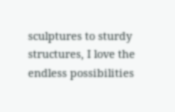sculptures to sturdy structures, I love the endless possibilities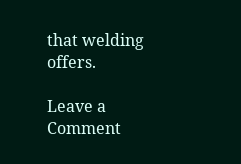that welding offers.

Leave a Comment